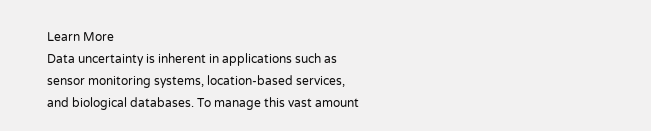Learn More
Data uncertainty is inherent in applications such as sensor monitoring systems, location-based services, and biological databases. To manage this vast amount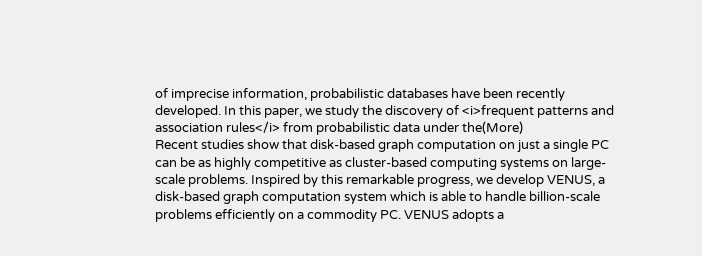of imprecise information, probabilistic databases have been recently developed. In this paper, we study the discovery of <i>frequent patterns and association rules</i> from probabilistic data under the(More)
Recent studies show that disk-based graph computation on just a single PC can be as highly competitive as cluster-based computing systems on large-scale problems. Inspired by this remarkable progress, we develop VENUS, a disk-based graph computation system which is able to handle billion-scale problems efficiently on a commodity PC. VENUS adopts a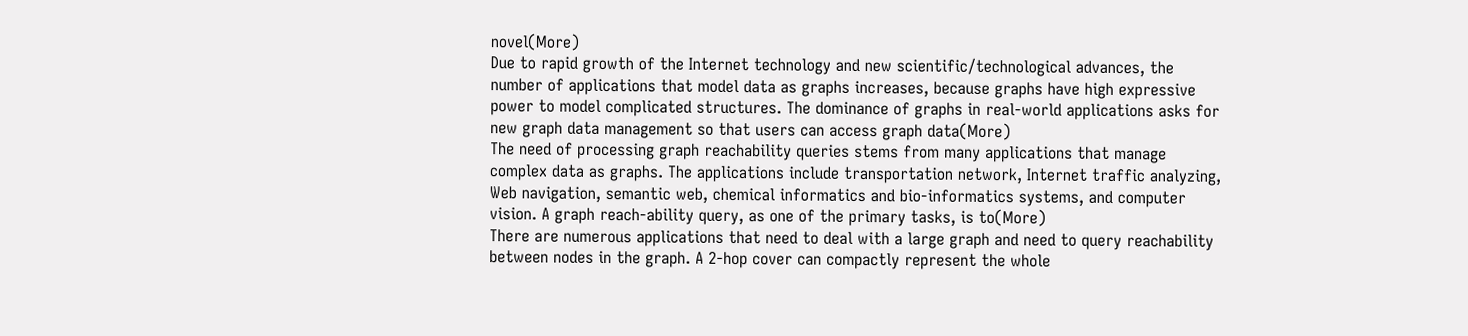novel(More)
Due to rapid growth of the Internet technology and new scientific/technological advances, the number of applications that model data as graphs increases, because graphs have high expressive power to model complicated structures. The dominance of graphs in real-world applications asks for new graph data management so that users can access graph data(More)
The need of processing graph reachability queries stems from many applications that manage complex data as graphs. The applications include transportation network, Internet traffic analyzing, Web navigation, semantic web, chemical informatics and bio-informatics systems, and computer vision. A graph reach-ability query, as one of the primary tasks, is to(More)
There are numerous applications that need to deal with a large graph and need to query reachability between nodes in the graph. A 2-hop cover can compactly represent the whole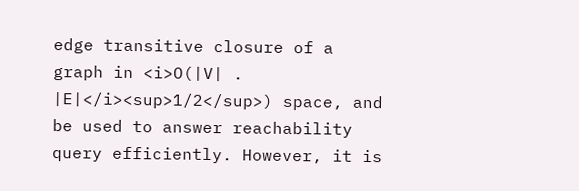edge transitive closure of a graph in <i>O(|V| . |E|</i><sup>1/2</sup>) space, and be used to answer reachability query efficiently. However, it is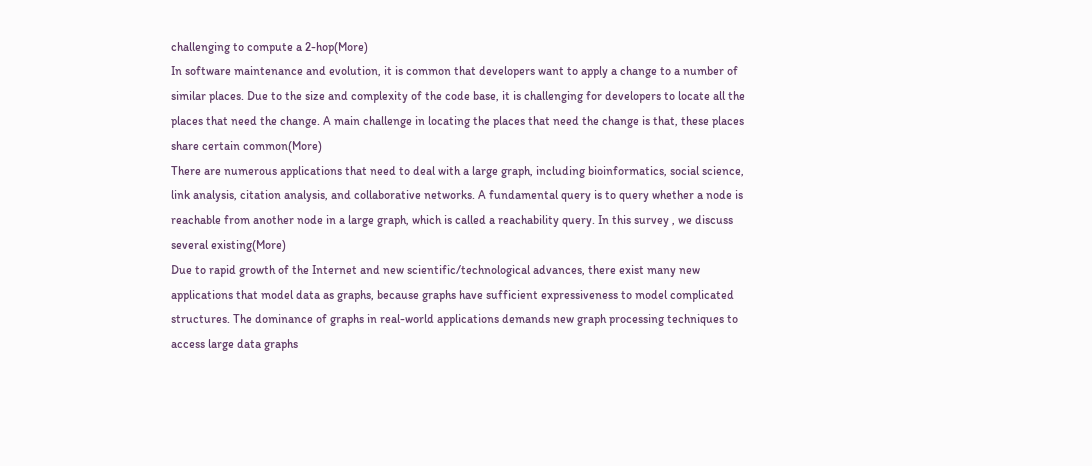challenging to compute a 2-hop(More)
In software maintenance and evolution, it is common that developers want to apply a change to a number of similar places. Due to the size and complexity of the code base, it is challenging for developers to locate all the places that need the change. A main challenge in locating the places that need the change is that, these places share certain common(More)
There are numerous applications that need to deal with a large graph, including bioinformatics, social science, link analysis, citation analysis, and collaborative networks. A fundamental query is to query whether a node is reachable from another node in a large graph, which is called a reachability query. In this survey , we discuss several existing(More)
Due to rapid growth of the Internet and new scientific/technological advances, there exist many new applications that model data as graphs, because graphs have sufficient expressiveness to model complicated structures. The dominance of graphs in real-world applications demands new graph processing techniques to access large data graphs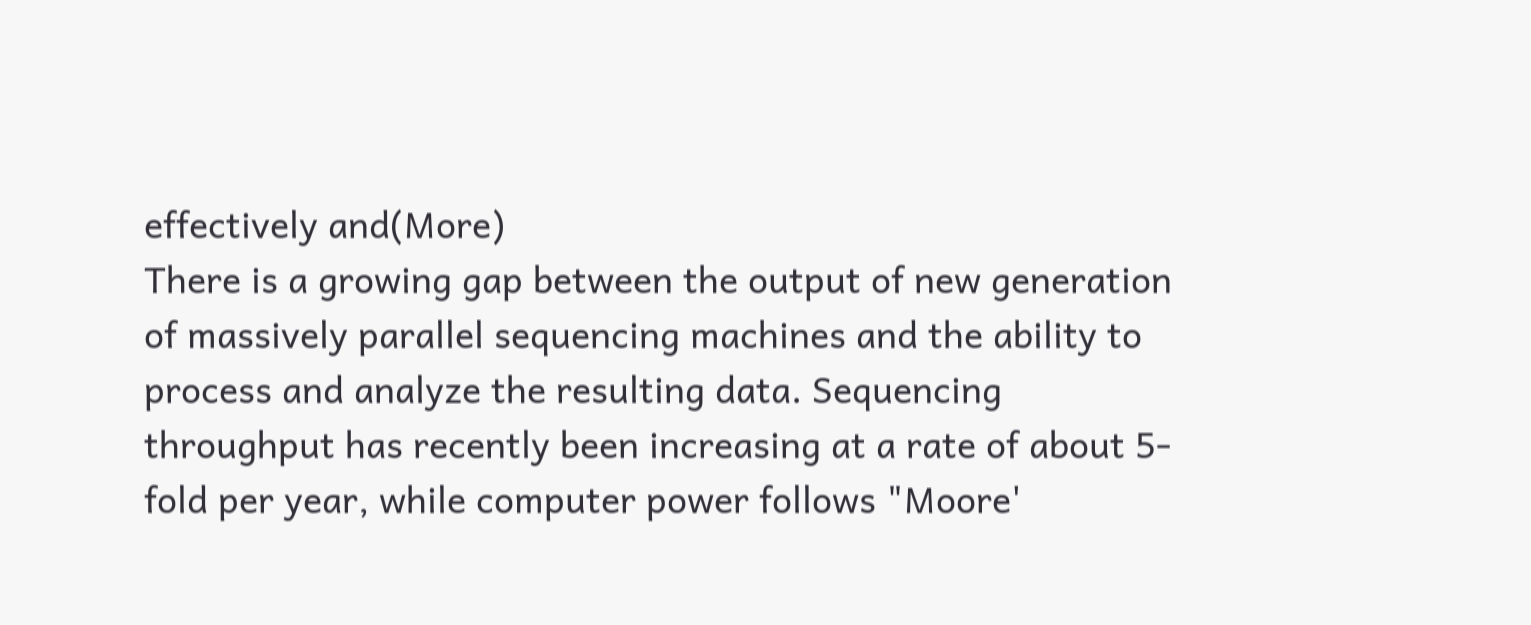effectively and(More)
There is a growing gap between the output of new generation of massively parallel sequencing machines and the ability to process and analyze the resulting data. Sequencing throughput has recently been increasing at a rate of about 5-fold per year, while computer power follows "Moore'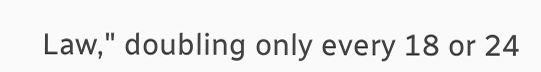Law," doubling only every 18 or 24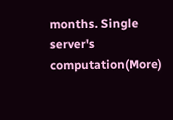months. Single server's computation(More)